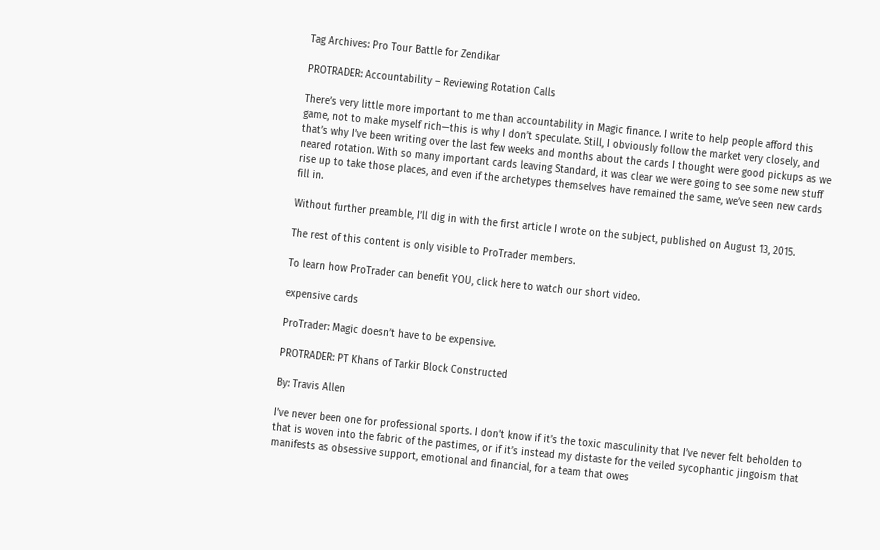Tag Archives: Pro Tour Battle for Zendikar

PROTRADER: Accountability – Reviewing Rotation Calls

There’s very little more important to me than accountability in Magic finance. I write to help people afford this game, not to make myself rich—this is why I don’t speculate. Still, I obviously follow the market very closely, and that’s why I’ve been writing over the last few weeks and months about the cards I thought were good pickups as we neared rotation. With so many important cards leaving Standard, it was clear we were going to see some new stuff rise up to take those places, and even if the archetypes themselves have remained the same, we’ve seen new cards fill in.

Without further preamble, I’ll dig in with the first article I wrote on the subject, published on August 13, 2015.

The rest of this content is only visible to ProTrader members.

To learn how ProTrader can benefit YOU, click here to watch our short video.

expensive cards

ProTrader: Magic doesn’t have to be expensive.

PROTRADER: PT Khans of Tarkir Block Constructed

By: Travis Allen

I’ve never been one for professional sports. I don’t know if it’s the toxic masculinity that I’ve never felt beholden to that is woven into the fabric of the pastimes, or if it’s instead my distaste for the veiled sycophantic jingoism that manifests as obsessive support, emotional and financial, for a team that owes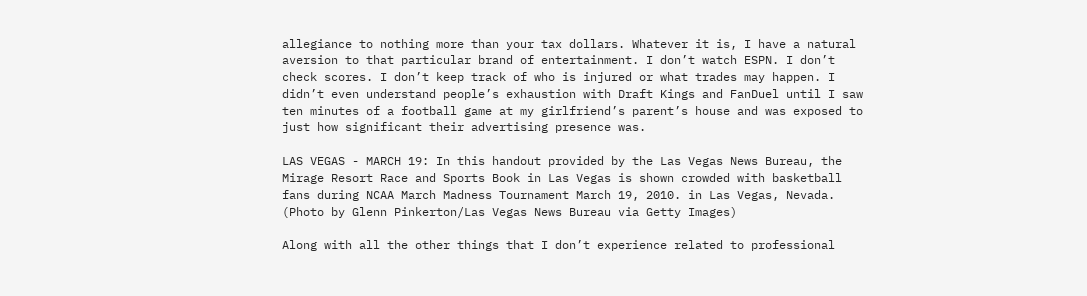allegiance to nothing more than your tax dollars. Whatever it is, I have a natural aversion to that particular brand of entertainment. I don’t watch ESPN. I don’t check scores. I don’t keep track of who is injured or what trades may happen. I didn’t even understand people’s exhaustion with Draft Kings and FanDuel until I saw ten minutes of a football game at my girlfriend’s parent’s house and was exposed to just how significant their advertising presence was.

LAS VEGAS - MARCH 19: In this handout provided by the Las Vegas News Bureau, the Mirage Resort Race and Sports Book in Las Vegas is shown crowded with basketball fans during NCAA March Madness Tournament March 19, 2010. in Las Vegas, Nevada. (Photo by Glenn Pinkerton/Las Vegas News Bureau via Getty Images)

Along with all the other things that I don’t experience related to professional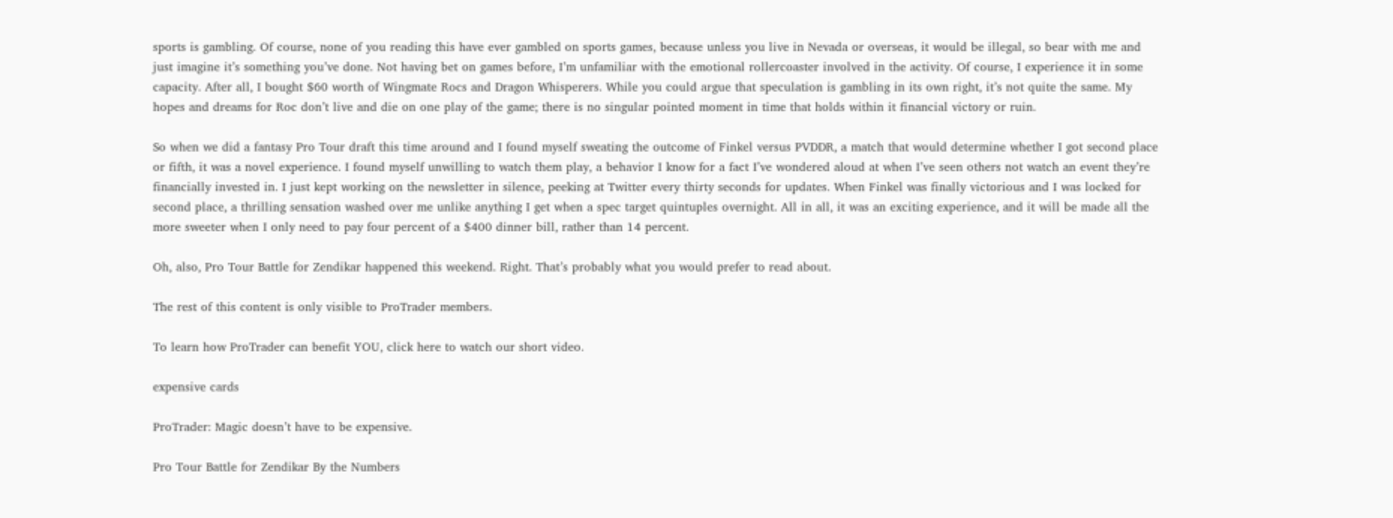sports is gambling. Of course, none of you reading this have ever gambled on sports games, because unless you live in Nevada or overseas, it would be illegal, so bear with me and just imagine it’s something you’ve done. Not having bet on games before, I’m unfamiliar with the emotional rollercoaster involved in the activity. Of course, I experience it in some capacity. After all, I bought $60 worth of Wingmate Rocs and Dragon Whisperers. While you could argue that speculation is gambling in its own right, it’s not quite the same. My hopes and dreams for Roc don’t live and die on one play of the game; there is no singular pointed moment in time that holds within it financial victory or ruin.

So when we did a fantasy Pro Tour draft this time around and I found myself sweating the outcome of Finkel versus PVDDR, a match that would determine whether I got second place or fifth, it was a novel experience. I found myself unwilling to watch them play, a behavior I know for a fact I’ve wondered aloud at when I’ve seen others not watch an event they’re financially invested in. I just kept working on the newsletter in silence, peeking at Twitter every thirty seconds for updates. When Finkel was finally victorious and I was locked for second place, a thrilling sensation washed over me unlike anything I get when a spec target quintuples overnight. All in all, it was an exciting experience, and it will be made all the more sweeter when I only need to pay four percent of a $400 dinner bill, rather than 14 percent.

Oh, also, Pro Tour Battle for Zendikar happened this weekend. Right. That’s probably what you would prefer to read about.

The rest of this content is only visible to ProTrader members.

To learn how ProTrader can benefit YOU, click here to watch our short video.

expensive cards

ProTrader: Magic doesn’t have to be expensive.

Pro Tour Battle for Zendikar By the Numbers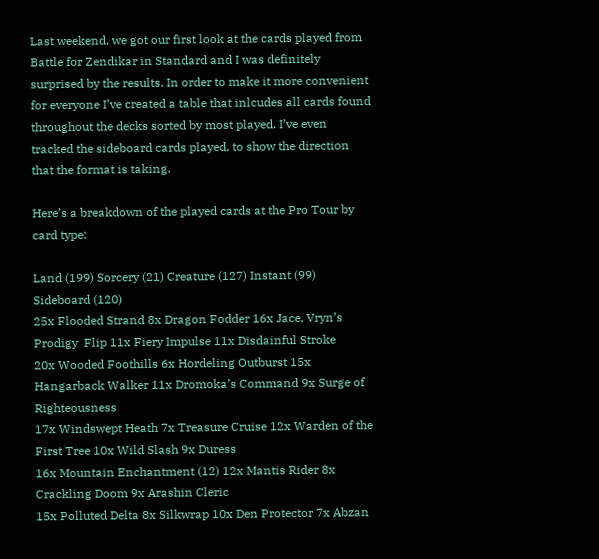Last weekend, we got our first look at the cards played from Battle for Zendikar in Standard and I was definitely surprised by the results. In order to make it more convenient for everyone I’ve created a table that inlcudes all cards found throughout the decks sorted by most played. I’ve even tracked the sideboard cards played, to show the direction that the format is taking.

Here’s a breakdown of the played cards at the Pro Tour by card type:

Land (199) Sorcery (21) Creature (127) Instant (99) Sideboard (120)
25x Flooded Strand 8x Dragon Fodder 16x Jace, Vryn’s Prodigy  Flip 11x Fiery Impulse 11x Disdainful Stroke
20x Wooded Foothills 6x Hordeling Outburst 15x Hangarback Walker 11x Dromoka’s Command 9x Surge of Righteousness
17x Windswept Heath 7x Treasure Cruise 12x Warden of the First Tree 10x Wild Slash 9x Duress
16x Mountain Enchantment (12) 12x Mantis Rider 8x Crackling Doom 9x Arashin Cleric
15x Polluted Delta 8x Silkwrap 10x Den Protector 7x Abzan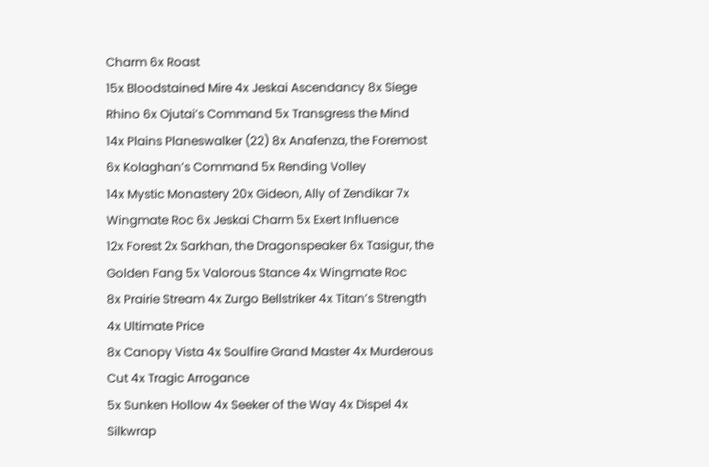Charm 6x Roast
15x Bloodstained Mire 4x Jeskai Ascendancy 8x Siege Rhino 6x Ojutai’s Command 5x Transgress the Mind
14x Plains Planeswalker (22) 8x Anafenza, the Foremost 6x Kolaghan’s Command 5x Rending Volley
14x Mystic Monastery 20x Gideon, Ally of Zendikar 7x Wingmate Roc 6x Jeskai Charm 5x Exert Influence
12x Forest 2x Sarkhan, the Dragonspeaker 6x Tasigur, the Golden Fang 5x Valorous Stance 4x Wingmate Roc
8x Prairie Stream 4x Zurgo Bellstriker 4x Titan’s Strength 4x Ultimate Price
8x Canopy Vista 4x Soulfire Grand Master 4x Murderous Cut 4x Tragic Arrogance
5x Sunken Hollow 4x Seeker of the Way 4x Dispel 4x Silkwrap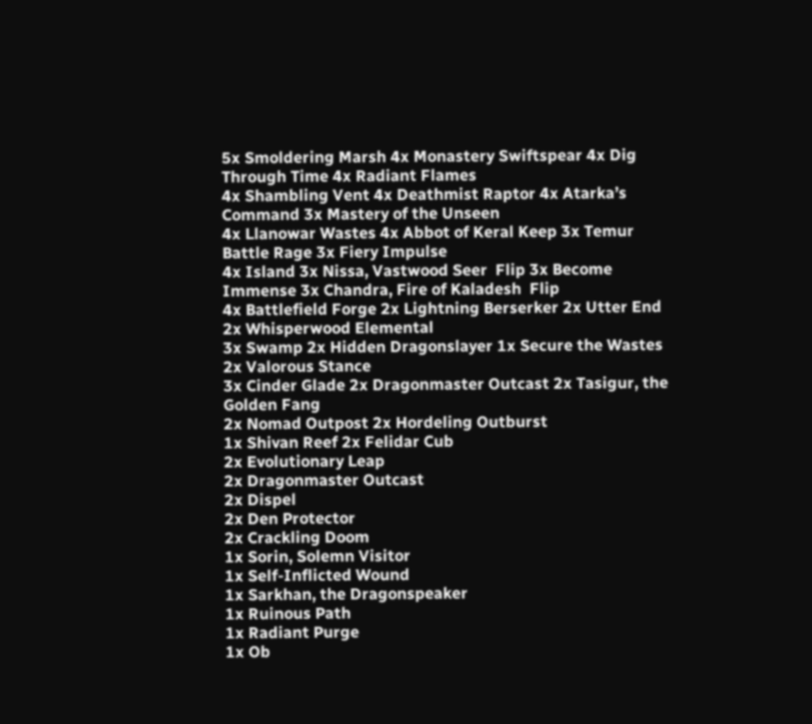5x Smoldering Marsh 4x Monastery Swiftspear 4x Dig Through Time 4x Radiant Flames
4x Shambling Vent 4x Deathmist Raptor 4x Atarka’s Command 3x Mastery of the Unseen
4x Llanowar Wastes 4x Abbot of Keral Keep 3x Temur Battle Rage 3x Fiery Impulse
4x Island 3x Nissa, Vastwood Seer  Flip 3x Become Immense 3x Chandra, Fire of Kaladesh  Flip
4x Battlefield Forge 2x Lightning Berserker 2x Utter End 2x Whisperwood Elemental
3x Swamp 2x Hidden Dragonslayer 1x Secure the Wastes 2x Valorous Stance
3x Cinder Glade 2x Dragonmaster Outcast 2x Tasigur, the Golden Fang
2x Nomad Outpost 2x Hordeling Outburst
1x Shivan Reef 2x Felidar Cub
2x Evolutionary Leap
2x Dragonmaster Outcast
2x Dispel
2x Den Protector
2x Crackling Doom
1x Sorin, Solemn Visitor
1x Self-Inflicted Wound
1x Sarkhan, the Dragonspeaker
1x Ruinous Path
1x Radiant Purge
1x Ob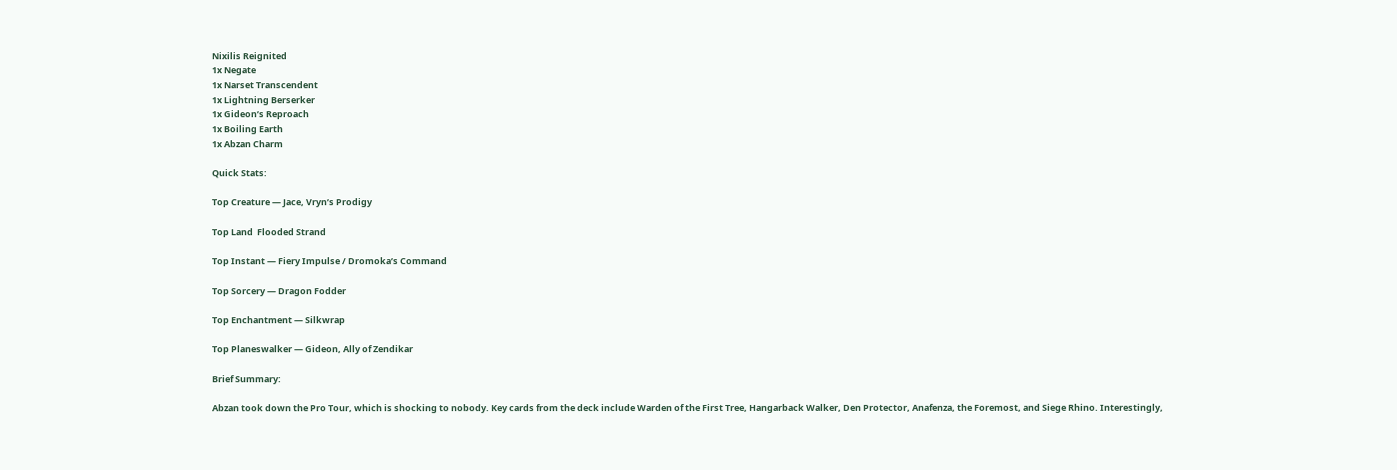Nixilis Reignited
1x Negate
1x Narset Transcendent
1x Lightning Berserker
1x Gideon’s Reproach
1x Boiling Earth
1x Abzan Charm

Quick Stats:

Top Creature — Jace, Vryn’s Prodigy

Top Land  Flooded Strand

Top Instant — Fiery Impulse / Dromoka’s Command

Top Sorcery — Dragon Fodder

Top Enchantment — Silkwrap

Top Planeswalker — Gideon, Ally of Zendikar

Brief Summary:

Abzan took down the Pro Tour, which is shocking to nobody. Key cards from the deck include Warden of the First Tree, Hangarback Walker, Den Protector, Anafenza, the Foremost, and Siege Rhino. Interestingly,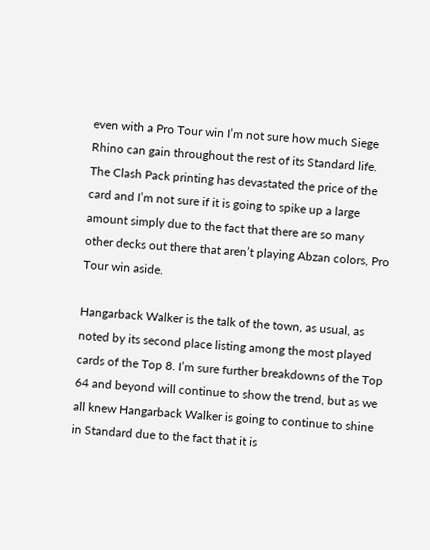even with a Pro Tour win I’m not sure how much Siege Rhino can gain throughout the rest of its Standard life. The Clash Pack printing has devastated the price of the card and I’m not sure if it is going to spike up a large amount simply due to the fact that there are so many other decks out there that aren’t playing Abzan colors, Pro Tour win aside.

Hangarback Walker is the talk of the town, as usual, as noted by its second place listing among the most played cards of the Top 8. I’m sure further breakdowns of the Top 64 and beyond will continue to show the trend, but as we all knew Hangarback Walker is going to continue to shine in Standard due to the fact that it is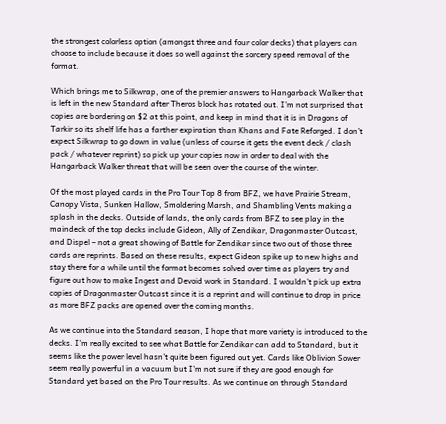the strongest colorless option (amongst three and four color decks) that players can choose to include because it does so well against the sorcery speed removal of the format.

Which brings me to Silkwrap, one of the premier answers to Hangarback Walker that is left in the new Standard after Theros block has rotated out. I’m not surprised that copies are bordering on $2 at this point, and keep in mind that it is in Dragons of Tarkir so its shelf life has a farther expiration than Khans and Fate Reforged. I don’t expect Silkwrap to go down in value (unless of course it gets the event deck / clash pack / whatever reprint) so pick up your copies now in order to deal with the Hangarback Walker threat that will be seen over the course of the winter.

Of the most played cards in the Pro Tour Top 8 from BFZ, we have Prairie Stream, Canopy Vista, Sunken Hallow, Smoldering Marsh, and Shambling Vents making a splash in the decks. Outside of lands, the only cards from BFZ to see play in the maindeck of the top decks include Gideon, Ally of Zendikar, Dragonmaster Outcast, and Dispel – not a great showing of Battle for Zendikar since two out of those three cards are reprints. Based on these results, expect Gideon spike up to new highs and stay there for a while until the format becomes solved over time as players try and figure out how to make Ingest and Devoid work in Standard. I wouldn’t pick up extra copies of Dragonmaster Outcast since it is a reprint and will continue to drop in price as more BFZ packs are opened over the coming months.

As we continue into the Standard season, I hope that more variety is introduced to the decks. I’m really excited to see what Battle for Zendikar can add to Standard, but it seems like the power level hasn’t quite been figured out yet. Cards like Oblivion Sower seem really powerful in a vacuum but I’m not sure if they are good enough for Standard yet based on the Pro Tour results. As we continue on through Standard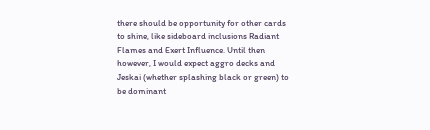there should be opportunity for other cards to shine, like sideboard inclusions Radiant Flames and Exert Influence. Until then however, I would expect aggro decks and Jeskai (whether splashing black or green) to be dominant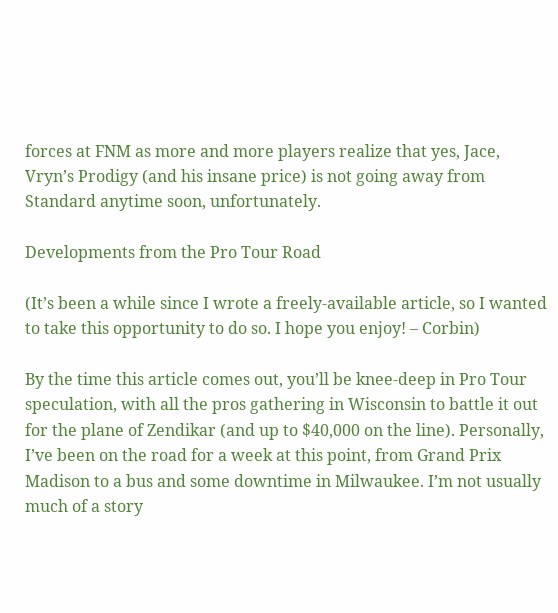forces at FNM as more and more players realize that yes, Jace, Vryn’s Prodigy (and his insane price) is not going away from Standard anytime soon, unfortunately.

Developments from the Pro Tour Road

(It’s been a while since I wrote a freely-available article, so I wanted to take this opportunity to do so. I hope you enjoy! – Corbin)

By the time this article comes out, you’ll be knee-deep in Pro Tour speculation, with all the pros gathering in Wisconsin to battle it out for the plane of Zendikar (and up to $40,000 on the line). Personally, I’ve been on the road for a week at this point, from Grand Prix Madison to a bus and some downtime in Milwaukee. I’m not usually much of a story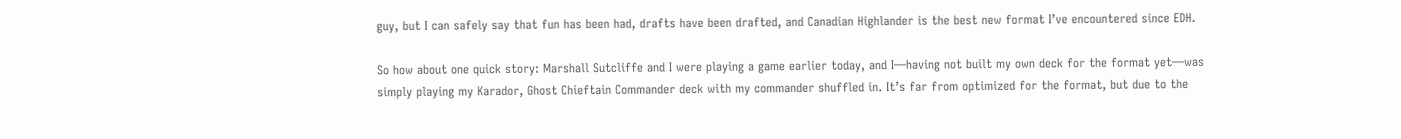guy, but I can safely say that fun has been had, drafts have been drafted, and Canadian Highlander is the best new format I’ve encountered since EDH.

So how about one quick story: Marshall Sutcliffe and I were playing a game earlier today, and I—having not built my own deck for the format yet—was simply playing my Karador, Ghost Chieftain Commander deck with my commander shuffled in. It’s far from optimized for the format, but due to the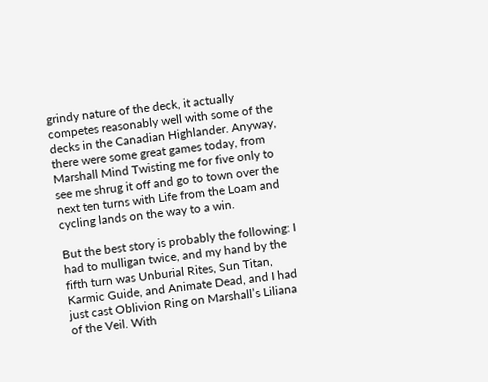grindy nature of the deck, it actually competes reasonably well with some of the decks in the Canadian Highlander. Anyway, there were some great games today, from Marshall Mind Twisting me for five only to see me shrug it off and go to town over the next ten turns with Life from the Loam and cycling lands on the way to a win.

But the best story is probably the following: I had to mulligan twice, and my hand by the fifth turn was Unburial Rites, Sun Titan, Karmic Guide, and Animate Dead, and I had just cast Oblivion Ring on Marshall’s Liliana of the Veil. With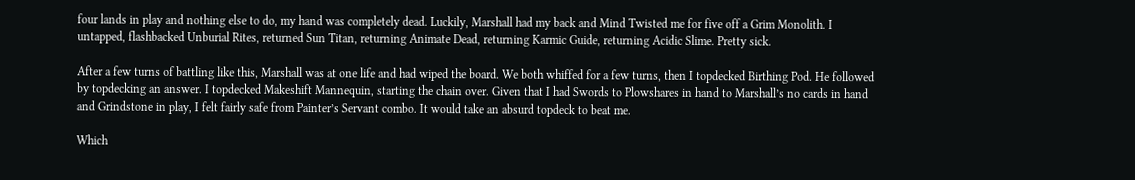four lands in play and nothing else to do, my hand was completely dead. Luckily, Marshall had my back and Mind Twisted me for five off a Grim Monolith. I untapped, flashbacked Unburial Rites, returned Sun Titan, returning Animate Dead, returning Karmic Guide, returning Acidic Slime. Pretty sick.

After a few turns of battling like this, Marshall was at one life and had wiped the board. We both whiffed for a few turns, then I topdecked Birthing Pod. He followed by topdecking an answer. I topdecked Makeshift Mannequin, starting the chain over. Given that I had Swords to Plowshares in hand to Marshall’s no cards in hand and Grindstone in play, I felt fairly safe from Painter’s Servant combo. It would take an absurd topdeck to beat me.

Which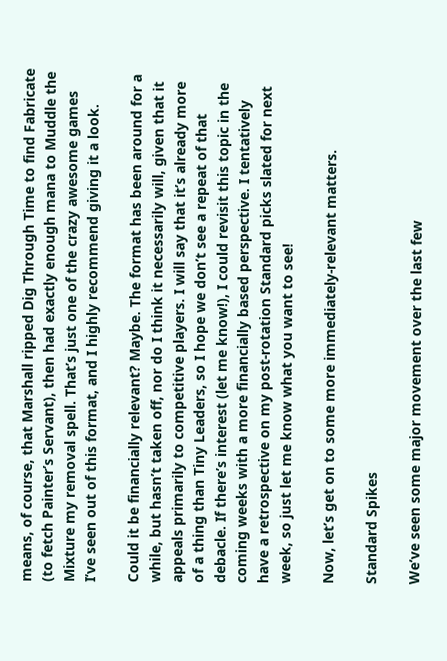means, of course, that Marshall ripped Dig Through Time to find Fabricate (to fetch Painter’s Servant), then had exactly enough mana to Muddle the Mixture my removal spell. That’s just one of the crazy awesome games I’ve seen out of this format, and I highly recommend giving it a look.

Could it be financially relevant? Maybe. The format has been around for a while, but hasn’t taken off, nor do I think it necessarily will, given that it appeals primarily to competitive players. I will say that it’s already more of a thing than Tiny Leaders, so I hope we don’t see a repeat of that debacle. If there’s interest (let me know!), I could revisit this topic in the coming weeks with a more financially based perspective. I tentatively have a retrospective on my post-rotation Standard picks slated for next week, so just let me know what you want to see!

Now, let’s get on to some more immediately-relevant matters.

Standard Spikes

We’ve seen some major movement over the last few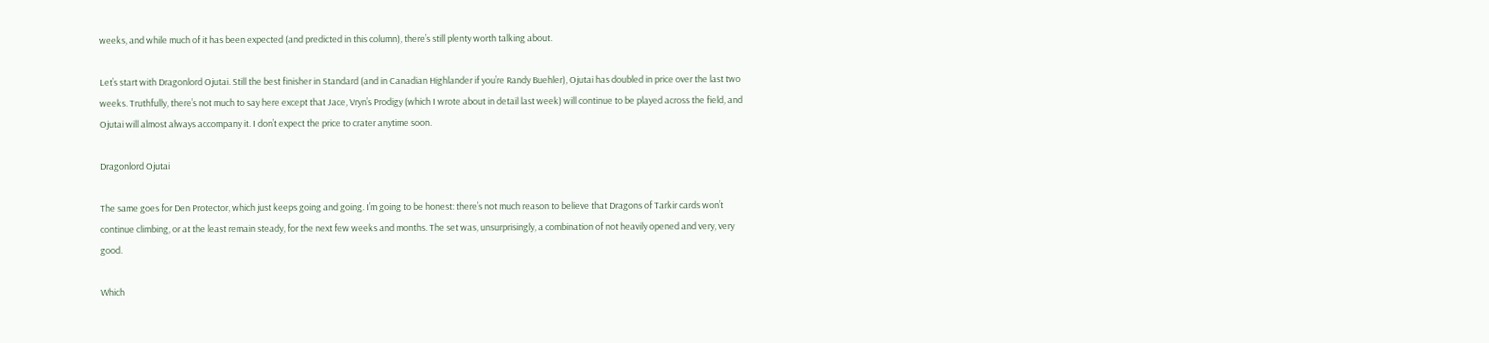weeks, and while much of it has been expected (and predicted in this column), there’s still plenty worth talking about.

Let’s start with Dragonlord Ojutai. Still the best finisher in Standard (and in Canadian Highlander if you’re Randy Buehler), Ojutai has doubled in price over the last two weeks. Truthfully, there’s not much to say here except that Jace, Vryn’s Prodigy (which I wrote about in detail last week) will continue to be played across the field, and Ojutai will almost always accompany it. I don’t expect the price to crater anytime soon.

Dragonlord Ojutai

The same goes for Den Protector, which just keeps going and going. I’m going to be honest: there’s not much reason to believe that Dragons of Tarkir cards won’t continue climbing, or at the least remain steady, for the next few weeks and months. The set was, unsurprisingly, a combination of not heavily opened and very, very good.

Which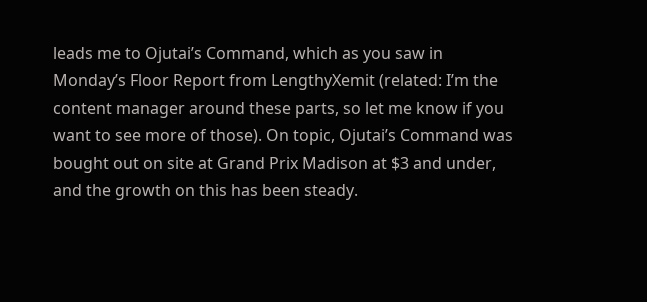leads me to Ojutai’s Command, which as you saw in Monday’s Floor Report from LengthyXemit (related: I’m the content manager around these parts, so let me know if you want to see more of those). On topic, Ojutai’s Command was bought out on site at Grand Prix Madison at $3 and under, and the growth on this has been steady.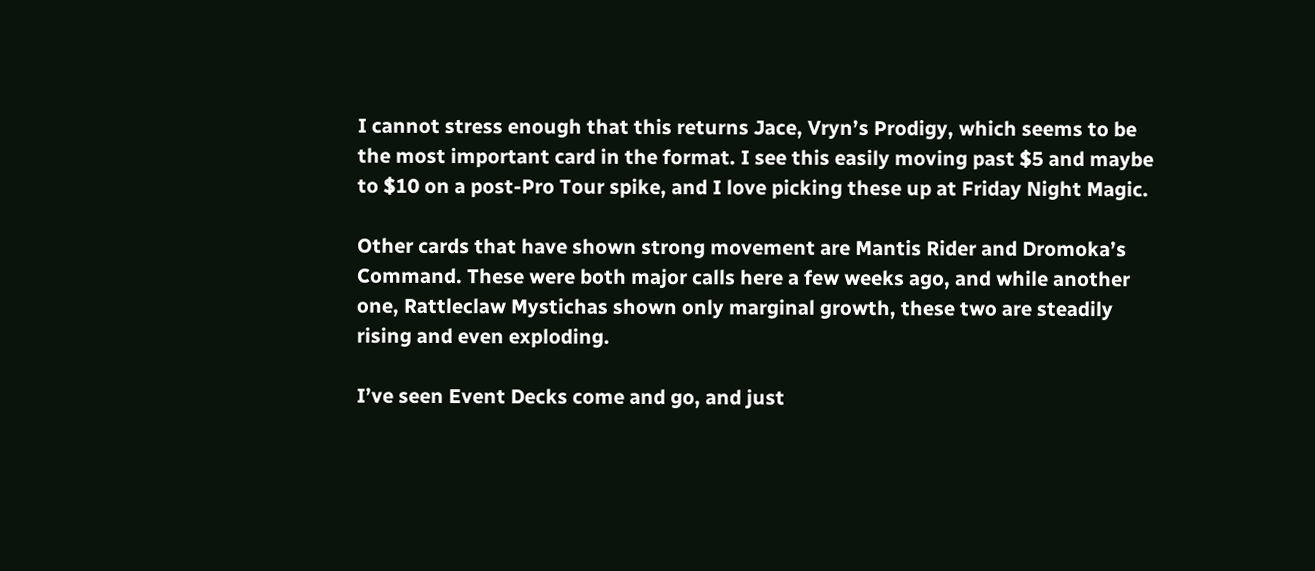I cannot stress enough that this returns Jace, Vryn’s Prodigy, which seems to be the most important card in the format. I see this easily moving past $5 and maybe to $10 on a post-Pro Tour spike, and I love picking these up at Friday Night Magic.

Other cards that have shown strong movement are Mantis Rider and Dromoka’s Command. These were both major calls here a few weeks ago, and while another one, Rattleclaw Mystichas shown only marginal growth, these two are steadily rising and even exploding.

I’ve seen Event Decks come and go, and just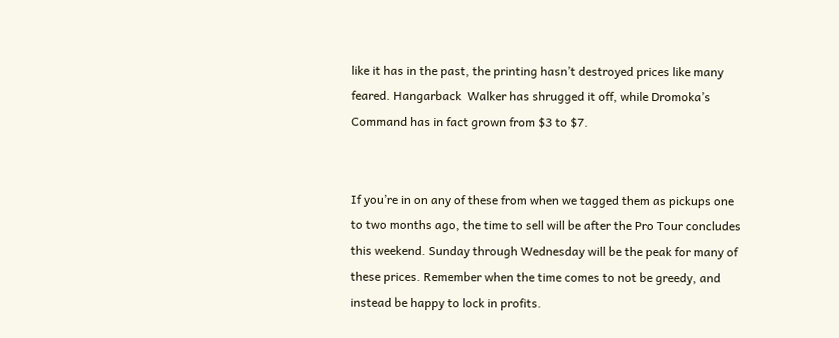like it has in the past, the printing hasn’t destroyed prices like many feared. Hangarback  Walker has shrugged it off, while Dromoka’s Command has in fact grown from $3 to $7.


If you’re in on any of these from when we tagged them as pickups one to two months ago, the time to sell will be after the Pro Tour concludes this weekend. Sunday through Wednesday will be the peak for many of these prices. Remember when the time comes to not be greedy, and instead be happy to lock in profits.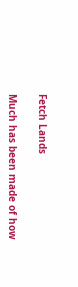Fetch Lands

Much has been made of how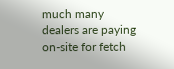much many dealers are paying on-site for fetch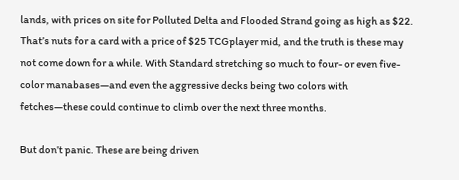lands, with prices on site for Polluted Delta and Flooded Strand going as high as $22. That’s nuts for a card with a price of $25 TCGplayer mid, and the truth is these may not come down for a while. With Standard stretching so much to four- or even five-color manabases—and even the aggressive decks being two colors with fetches—these could continue to climb over the next three months.

But don’t panic. These are being driven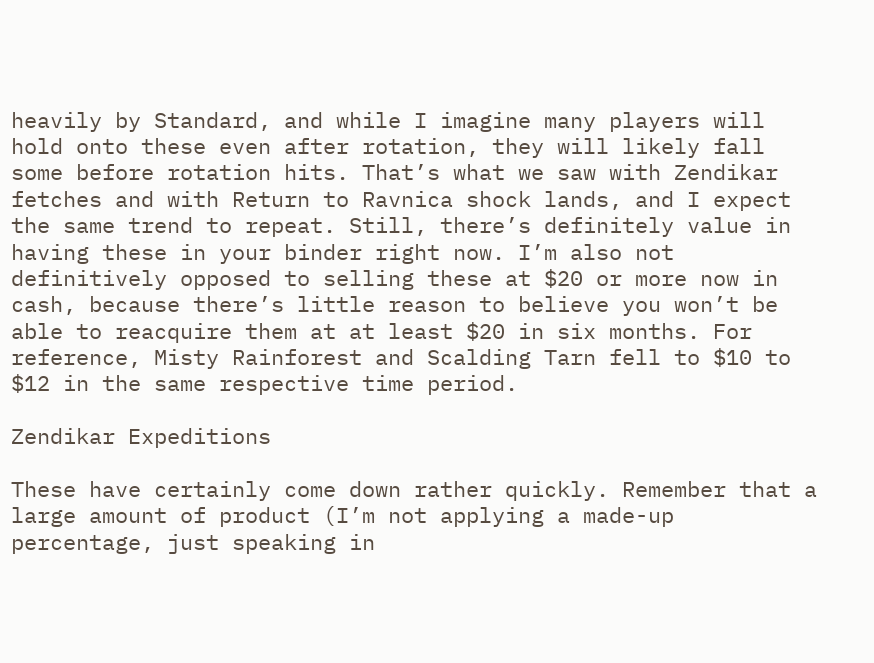heavily by Standard, and while I imagine many players will hold onto these even after rotation, they will likely fall some before rotation hits. That’s what we saw with Zendikar fetches and with Return to Ravnica shock lands, and I expect the same trend to repeat. Still, there’s definitely value in having these in your binder right now. I’m also not definitively opposed to selling these at $20 or more now in cash, because there’s little reason to believe you won’t be able to reacquire them at at least $20 in six months. For reference, Misty Rainforest and Scalding Tarn fell to $10 to $12 in the same respective time period.

Zendikar Expeditions

These have certainly come down rather quickly. Remember that a large amount of product (I’m not applying a made-up percentage, just speaking in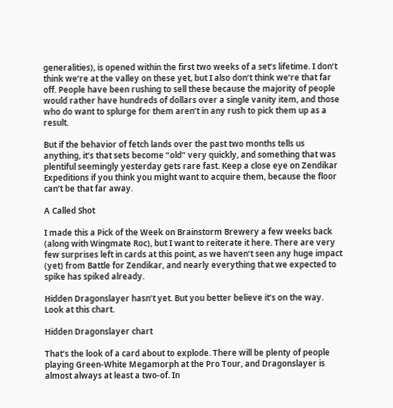generalities), is opened within the first two weeks of a set’s lifetime. I don’t think we’re at the valley on these yet, but I also don’t think we’re that far off. People have been rushing to sell these because the majority of people would rather have hundreds of dollars over a single vanity item, and those who do want to splurge for them aren’t in any rush to pick them up as a result.

But if the behavior of fetch lands over the past two months tells us anything, it’s that sets become “old” very quickly, and something that was plentiful seemingly yesterday gets rare fast. Keep a close eye on Zendikar Expeditions if you think you might want to acquire them, because the floor can’t be that far away.

A Called Shot

I made this a Pick of the Week on Brainstorm Brewery a few weeks back (along with Wingmate Roc), but I want to reiterate it here. There are very few surprises left in cards at this point, as we haven’t seen any huge impact (yet) from Battle for Zendikar, and nearly everything that we expected to spike has spiked already.

Hidden Dragonslayer hasn’t yet. But you better believe it’s on the way. Look at this chart.

Hidden Dragonslayer chart

That’s the look of a card about to explode. There will be plenty of people playing Green-White Megamorph at the Pro Tour, and Dragonslayer is almost always at least a two-of. In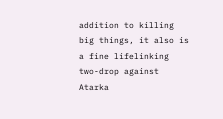addition to killing big things, it also is a fine lifelinking two-drop against Atarka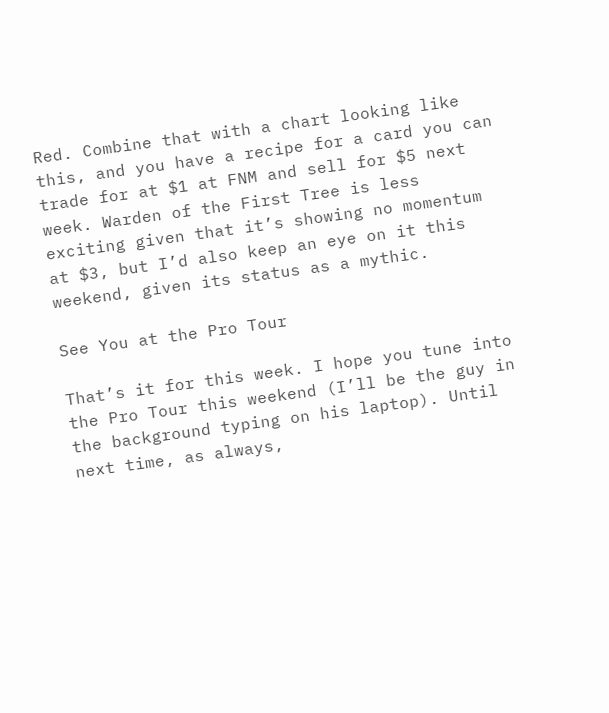Red. Combine that with a chart looking like this, and you have a recipe for a card you can trade for at $1 at FNM and sell for $5 next week. Warden of the First Tree is less exciting given that it’s showing no momentum at $3, but I’d also keep an eye on it this weekend, given its status as a mythic.

See You at the Pro Tour

That’s it for this week. I hope you tune into the Pro Tour this weekend (I’ll be the guy in the background typing on his laptop). Until next time, as always,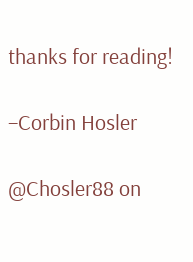thanks for reading!

–Corbin Hosler

@Chosler88 on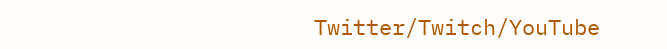Twitter/Twitch/YouTube